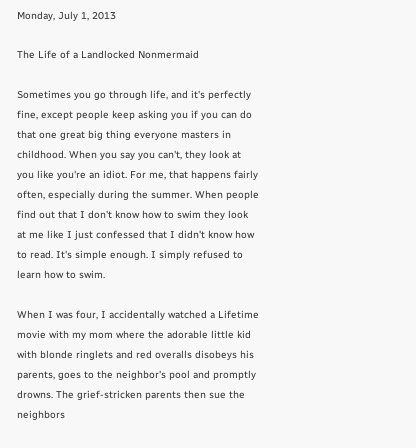Monday, July 1, 2013

The Life of a Landlocked Nonmermaid

Sometimes you go through life, and it's perfectly fine, except people keep asking you if you can do that one great big thing everyone masters in childhood. When you say you can't, they look at you like you're an idiot. For me, that happens fairly often, especially during the summer. When people find out that I don't know how to swim they look at me like I just confessed that I didn't know how to read. It's simple enough. I simply refused to learn how to swim.

When I was four, I accidentally watched a Lifetime movie with my mom where the adorable little kid with blonde ringlets and red overalls disobeys his parents, goes to the neighbor's pool and promptly drowns. The grief-stricken parents then sue the neighbors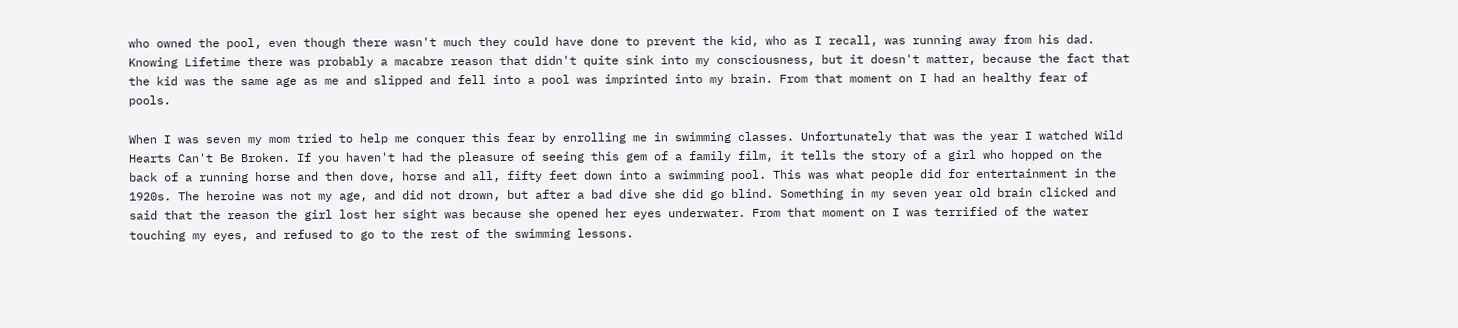who owned the pool, even though there wasn't much they could have done to prevent the kid, who as I recall, was running away from his dad. Knowing Lifetime there was probably a macabre reason that didn't quite sink into my consciousness, but it doesn't matter, because the fact that the kid was the same age as me and slipped and fell into a pool was imprinted into my brain. From that moment on I had an healthy fear of pools.

When I was seven my mom tried to help me conquer this fear by enrolling me in swimming classes. Unfortunately that was the year I watched Wild Hearts Can't Be Broken. If you haven't had the pleasure of seeing this gem of a family film, it tells the story of a girl who hopped on the back of a running horse and then dove, horse and all, fifty feet down into a swimming pool. This was what people did for entertainment in the 1920s. The heroine was not my age, and did not drown, but after a bad dive she did go blind. Something in my seven year old brain clicked and said that the reason the girl lost her sight was because she opened her eyes underwater. From that moment on I was terrified of the water touching my eyes, and refused to go to the rest of the swimming lessons.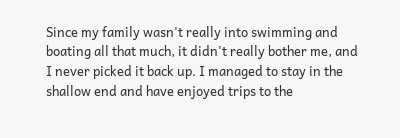Since my family wasn't really into swimming and boating all that much, it didn't really bother me, and I never picked it back up. I managed to stay in the shallow end and have enjoyed trips to the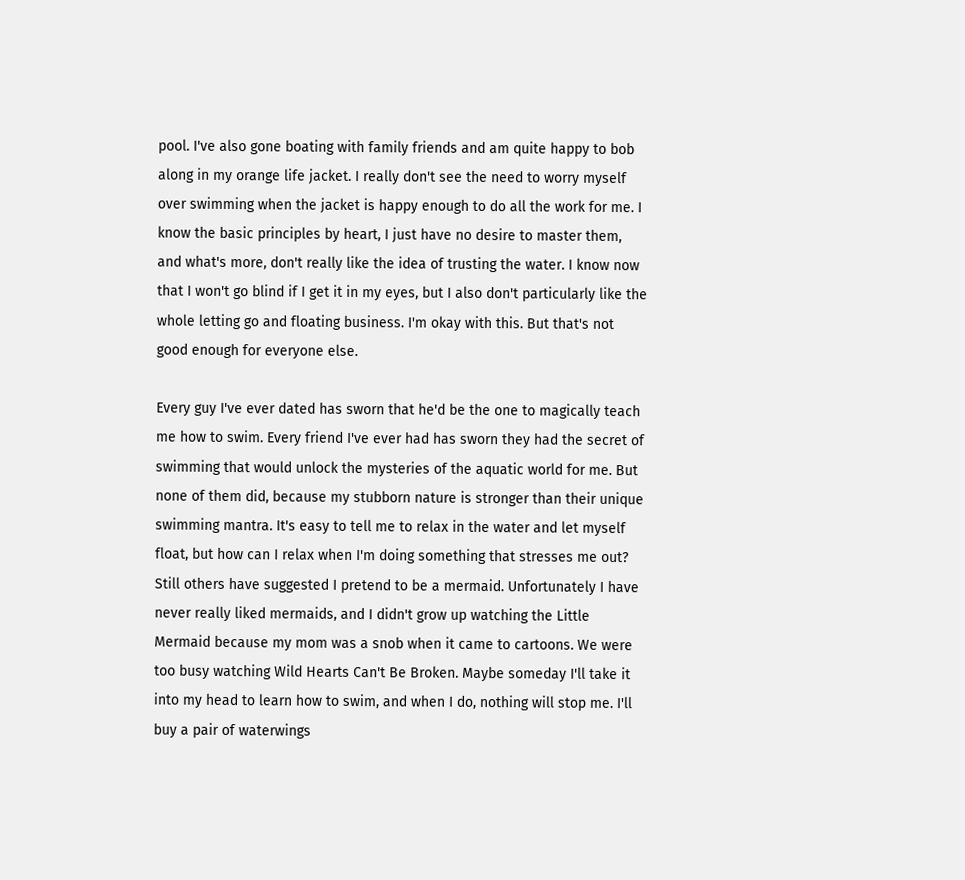pool. I've also gone boating with family friends and am quite happy to bob along in my orange life jacket. I really don't see the need to worry myself over swimming when the jacket is happy enough to do all the work for me. I know the basic principles by heart, I just have no desire to master them, and what's more, don't really like the idea of trusting the water. I know now that I won't go blind if I get it in my eyes, but I also don't particularly like the whole letting go and floating business. I'm okay with this. But that's not good enough for everyone else.

Every guy I've ever dated has sworn that he'd be the one to magically teach me how to swim. Every friend I've ever had has sworn they had the secret of swimming that would unlock the mysteries of the aquatic world for me. But none of them did, because my stubborn nature is stronger than their unique swimming mantra. It's easy to tell me to relax in the water and let myself float, but how can I relax when I'm doing something that stresses me out? Still others have suggested I pretend to be a mermaid. Unfortunately I have never really liked mermaids, and I didn't grow up watching the Little Mermaid because my mom was a snob when it came to cartoons. We were too busy watching Wild Hearts Can't Be Broken. Maybe someday I'll take it into my head to learn how to swim, and when I do, nothing will stop me. I'll buy a pair of waterwings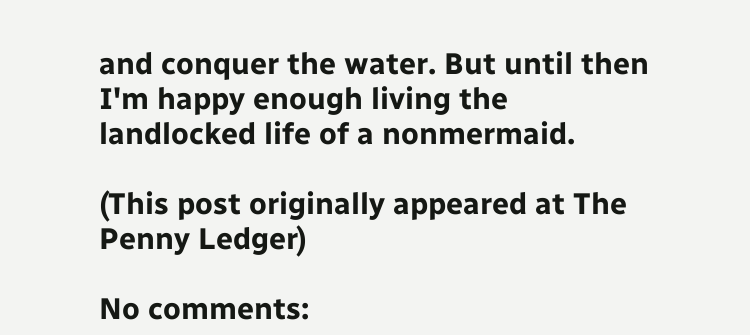and conquer the water. But until then I'm happy enough living the landlocked life of a nonmermaid.

(This post originally appeared at The Penny Ledger)

No comments: